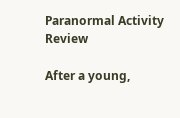Paranormal Activity Review

After a young,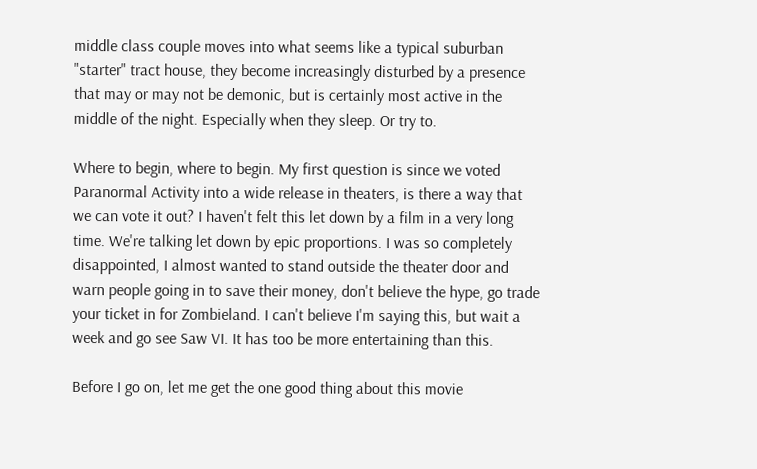middle class couple moves into what seems like a typical suburban "starter" tract house, they become increasingly disturbed by a presence that may or may not be demonic, but is certainly most active in the middle of the night. Especially when they sleep. Or try to.

Where to begin, where to begin. My first question is since we voted Paranormal Activity into a wide release in theaters, is there a way that we can vote it out? I haven't felt this let down by a film in a very long time. We're talking let down by epic proportions. I was so completely disappointed, I almost wanted to stand outside the theater door and warn people going in to save their money, don't believe the hype, go trade your ticket in for Zombieland. I can't believe I'm saying this, but wait a week and go see Saw VI. It has too be more entertaining than this.

Before I go on, let me get the one good thing about this movie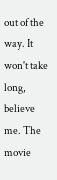out of the way. It won't take long, believe me. The movie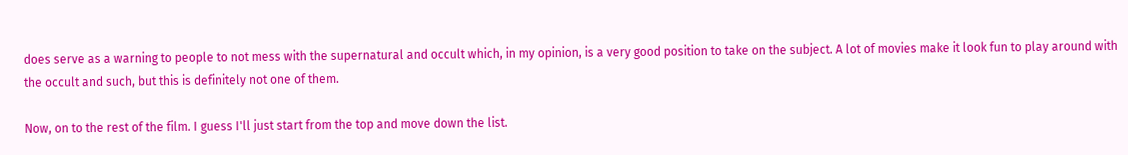does serve as a warning to people to not mess with the supernatural and occult which, in my opinion, is a very good position to take on the subject. A lot of movies make it look fun to play around with the occult and such, but this is definitely not one of them.

Now, on to the rest of the film. I guess I'll just start from the top and move down the list.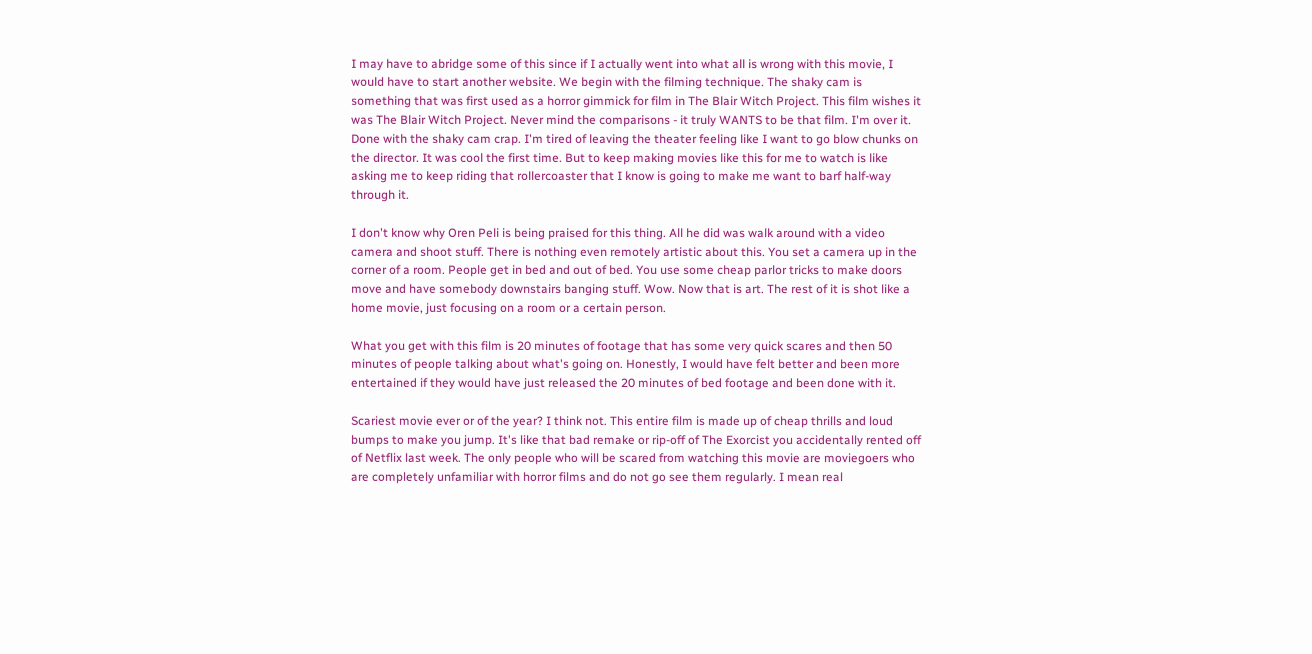I may have to abridge some of this since if I actually went into what all is wrong with this movie, I would have to start another website. We begin with the filming technique. The shaky cam is something that was first used as a horror gimmick for film in The Blair Witch Project. This film wishes it was The Blair Witch Project. Never mind the comparisons - it truly WANTS to be that film. I'm over it. Done with the shaky cam crap. I'm tired of leaving the theater feeling like I want to go blow chunks on the director. It was cool the first time. But to keep making movies like this for me to watch is like asking me to keep riding that rollercoaster that I know is going to make me want to barf half-way through it.

I don't know why Oren Peli is being praised for this thing. All he did was walk around with a video camera and shoot stuff. There is nothing even remotely artistic about this. You set a camera up in the corner of a room. People get in bed and out of bed. You use some cheap parlor tricks to make doors move and have somebody downstairs banging stuff. Wow. Now that is art. The rest of it is shot like a home movie, just focusing on a room or a certain person.

What you get with this film is 20 minutes of footage that has some very quick scares and then 50 minutes of people talking about what's going on. Honestly, I would have felt better and been more entertained if they would have just released the 20 minutes of bed footage and been done with it.

Scariest movie ever or of the year? I think not. This entire film is made up of cheap thrills and loud bumps to make you jump. It's like that bad remake or rip-off of The Exorcist you accidentally rented off of Netflix last week. The only people who will be scared from watching this movie are moviegoers who are completely unfamiliar with horror films and do not go see them regularly. I mean real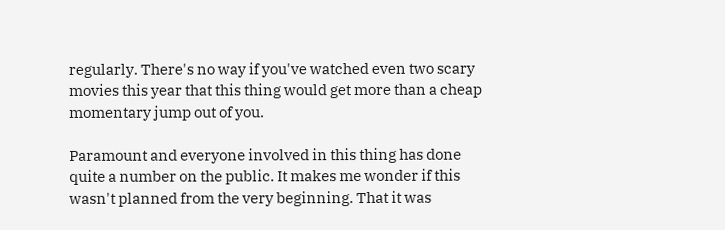regularly. There's no way if you've watched even two scary movies this year that this thing would get more than a cheap momentary jump out of you.

Paramount and everyone involved in this thing has done quite a number on the public. It makes me wonder if this wasn't planned from the very beginning. That it was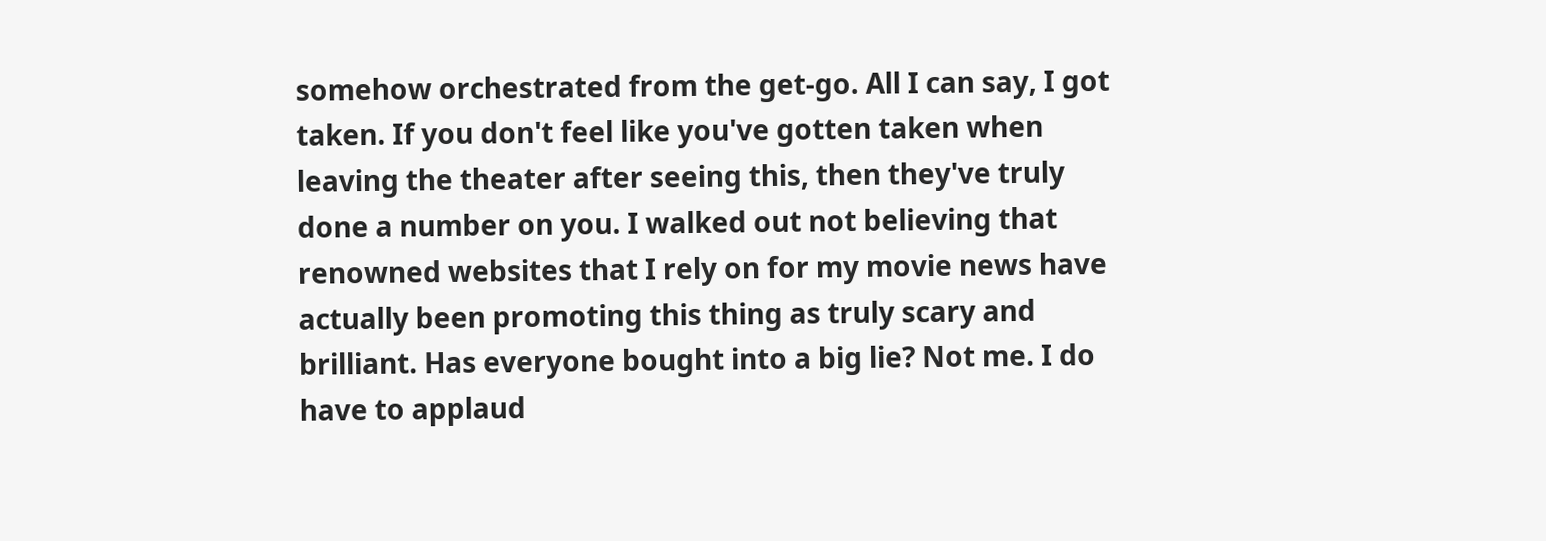somehow orchestrated from the get-go. All I can say, I got taken. If you don't feel like you've gotten taken when leaving the theater after seeing this, then they've truly done a number on you. I walked out not believing that renowned websites that I rely on for my movie news have actually been promoting this thing as truly scary and brilliant. Has everyone bought into a big lie? Not me. I do have to applaud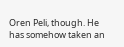Oren Peli, though. He has somehow taken an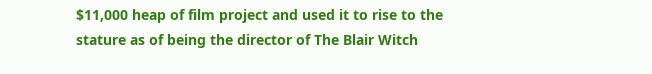$11,000 heap of film project and used it to rise to the stature as of being the director of The Blair Witch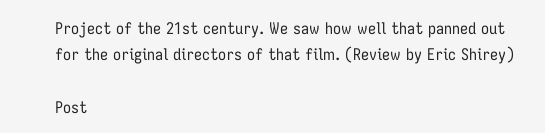Project of the 21st century. We saw how well that panned out for the original directors of that film. (Review by Eric Shirey)

Post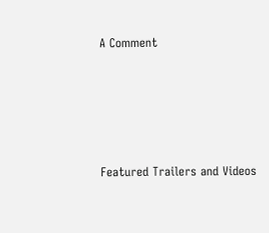A Comment





Featured Trailers and Videos